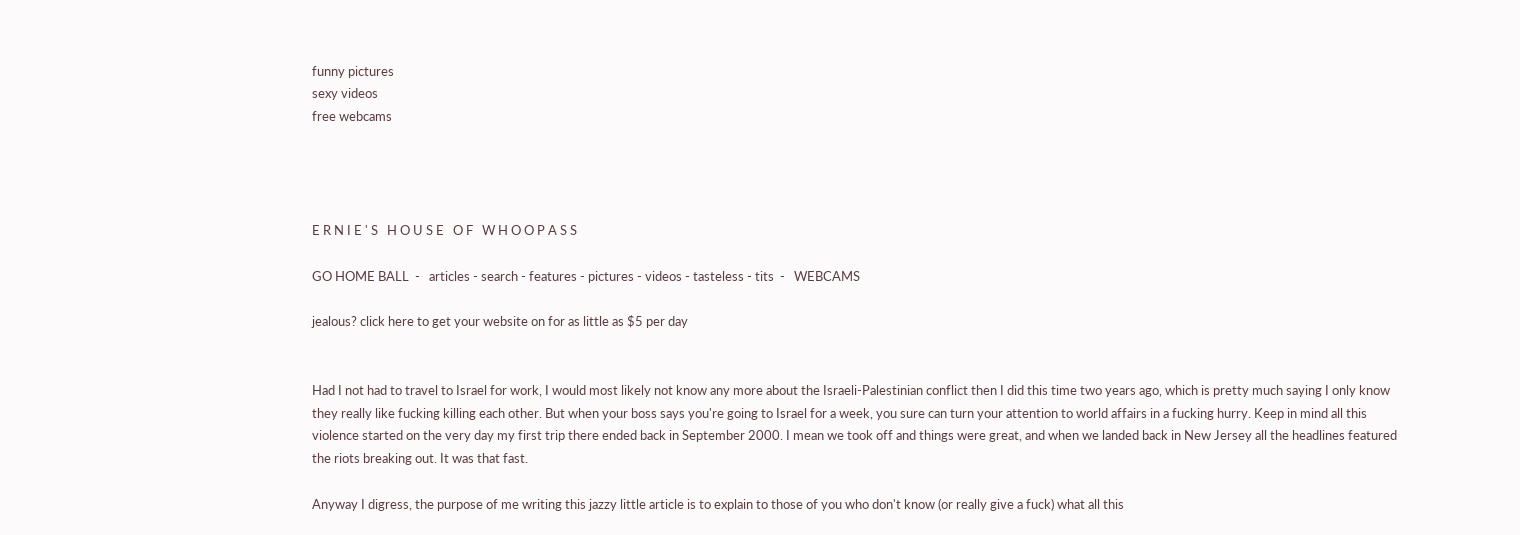funny pictures
sexy videos
free webcams




E R N I E ' S   H O U S E   O F   W H O O P A S S

GO HOME BALL  -   articles - search - features - pictures - videos - tasteless - tits  -   WEBCAMS

jealous? click here to get your website on for as little as $5 per day


Had I not had to travel to Israel for work, I would most likely not know any more about the Israeli-Palestinian conflict then I did this time two years ago, which is pretty much saying I only know they really like fucking killing each other. But when your boss says you're going to Israel for a week, you sure can turn your attention to world affairs in a fucking hurry. Keep in mind all this violence started on the very day my first trip there ended back in September 2000. I mean we took off and things were great, and when we landed back in New Jersey all the headlines featured the riots breaking out. It was that fast.

Anyway I digress, the purpose of me writing this jazzy little article is to explain to those of you who don't know (or really give a fuck) what all this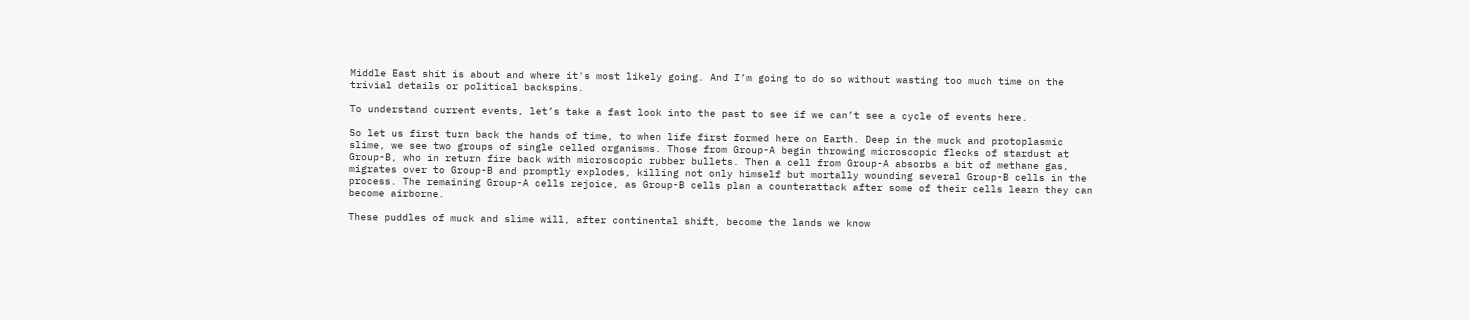Middle East shit is about and where it's most likely going. And I’m going to do so without wasting too much time on the trivial details or political backspins.

To understand current events, let’s take a fast look into the past to see if we can’t see a cycle of events here.

So let us first turn back the hands of time, to when life first formed here on Earth. Deep in the muck and protoplasmic slime, we see two groups of single celled organisms. Those from Group-A begin throwing microscopic flecks of stardust at Group-B, who in return fire back with microscopic rubber bullets. Then a cell from Group-A absorbs a bit of methane gas, migrates over to Group-B and promptly explodes, killing not only himself but mortally wounding several Group-B cells in the process. The remaining Group-A cells rejoice, as Group-B cells plan a counterattack after some of their cells learn they can become airborne.

These puddles of muck and slime will, after continental shift, become the lands we know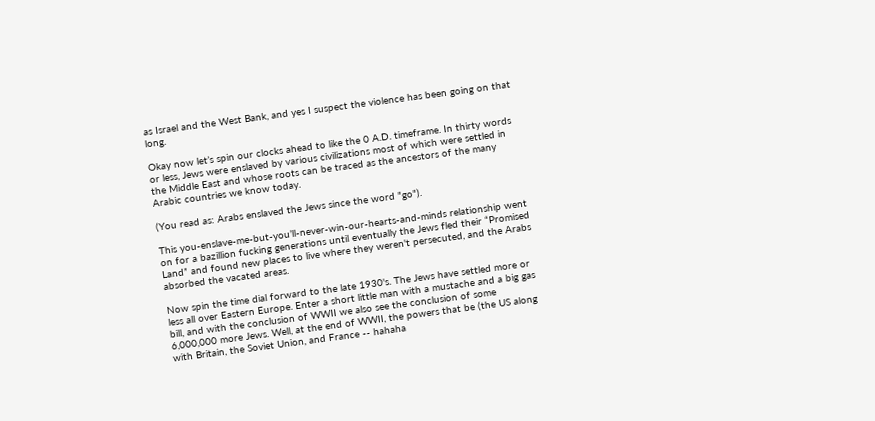as Israel and the West Bank, and yes I suspect the violence has been going on that long.

Okay now let’s spin our clocks ahead to like the 0 A.D. timeframe. In thirty words or less, Jews were enslaved by various civilizations most of which were settled in the Middle East and whose roots can be traced as the ancestors of the many Arabic countries we know today.

(You read as: Arabs enslaved the Jews since the word "go").

This you-enslave-me-but-you’ll-never-win-our-hearts-and-minds relationship went on for a bazillion fucking generations until eventually the Jews fled their “Promised Land” and found new places to live where they weren't persecuted, and the Arabs absorbed the vacated areas.

Now spin the time dial forward to the late 1930's. The Jews have settled more or less all over Eastern Europe. Enter a short little man with a mustache and a big gas bill, and with the conclusion of WWII we also see the conclusion of some 6,000,000 more Jews. Well, at the end of WWII, the powers that be (the US along with Britain, the Soviet Union, and France -- hahaha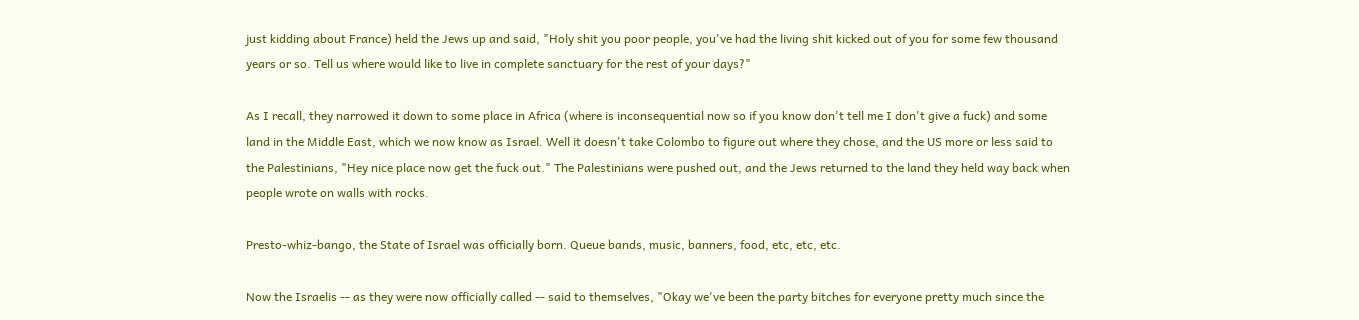just kidding about France) held the Jews up and said, "Holy shit you poor people, you've had the living shit kicked out of you for some few thousand years or so. Tell us where would like to live in complete sanctuary for the rest of your days?"

As I recall, they narrowed it down to some place in Africa (where is inconsequential now so if you know don't tell me I don't give a fuck) and some land in the Middle East, which we now know as Israel. Well it doesn't take Colombo to figure out where they chose, and the US more or less said to the Palestinians, "Hey nice place now get the fuck out." The Palestinians were pushed out, and the Jews returned to the land they held way back when people wrote on walls with rocks.

Presto-whiz-bango, the State of Israel was officially born. Queue bands, music, banners, food, etc, etc, etc.

Now the Israelis -- as they were now officially called -- said to themselves, "Okay we've been the party bitches for everyone pretty much since the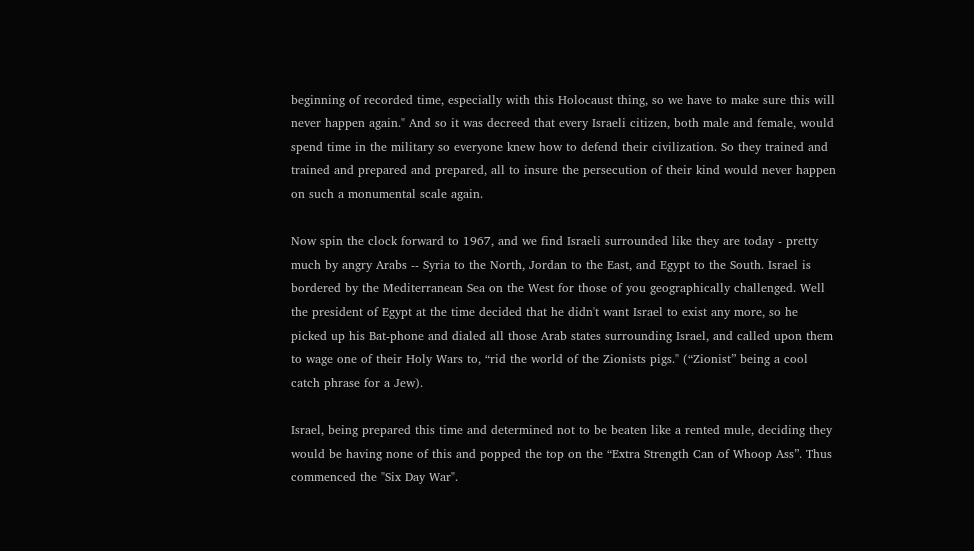beginning of recorded time, especially with this Holocaust thing, so we have to make sure this will never happen again." And so it was decreed that every Israeli citizen, both male and female, would spend time in the military so everyone knew how to defend their civilization. So they trained and trained and prepared and prepared, all to insure the persecution of their kind would never happen on such a monumental scale again.

Now spin the clock forward to 1967, and we find Israeli surrounded like they are today - pretty much by angry Arabs -- Syria to the North, Jordan to the East, and Egypt to the South. Israel is bordered by the Mediterranean Sea on the West for those of you geographically challenged. Well the president of Egypt at the time decided that he didn't want Israel to exist any more, so he picked up his Bat-phone and dialed all those Arab states surrounding Israel, and called upon them to wage one of their Holy Wars to, “rid the world of the Zionists pigs." (“Zionist” being a cool catch phrase for a Jew).

Israel, being prepared this time and determined not to be beaten like a rented mule, deciding they would be having none of this and popped the top on the “Extra Strength Can of Whoop Ass”. Thus commenced the "Six Day War".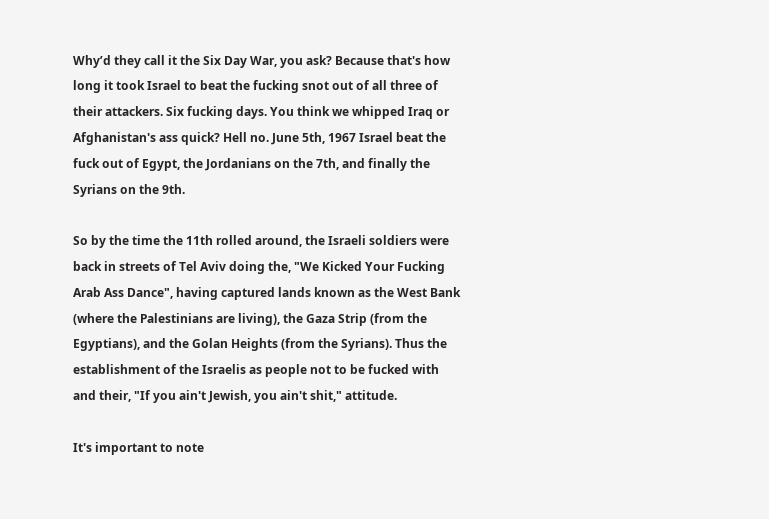Why’d they call it the Six Day War, you ask? Because that's how long it took Israel to beat the fucking snot out of all three of their attackers. Six fucking days. You think we whipped Iraq or Afghanistan's ass quick? Hell no. June 5th, 1967 Israel beat the fuck out of Egypt, the Jordanians on the 7th, and finally the Syrians on the 9th.

So by the time the 11th rolled around, the Israeli soldiers were back in streets of Tel Aviv doing the, "We Kicked Your Fucking Arab Ass Dance", having captured lands known as the West Bank (where the Palestinians are living), the Gaza Strip (from the Egyptians), and the Golan Heights (from the Syrians). Thus the establishment of the Israelis as people not to be fucked with and their, "If you ain't Jewish, you ain't shit," attitude.

It's important to note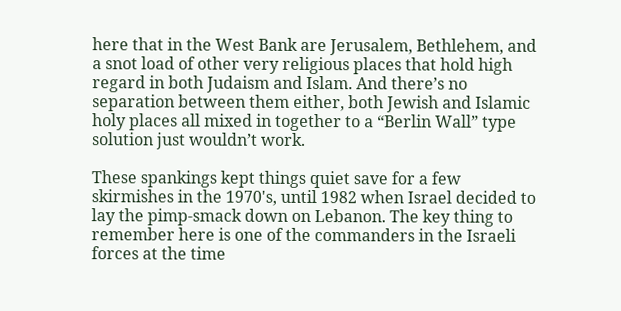here that in the West Bank are Jerusalem, Bethlehem, and a snot load of other very religious places that hold high regard in both Judaism and Islam. And there’s no separation between them either, both Jewish and Islamic holy places all mixed in together to a “Berlin Wall” type solution just wouldn’t work.

These spankings kept things quiet save for a few skirmishes in the 1970's, until 1982 when Israel decided to lay the pimp-smack down on Lebanon. The key thing to remember here is one of the commanders in the Israeli forces at the time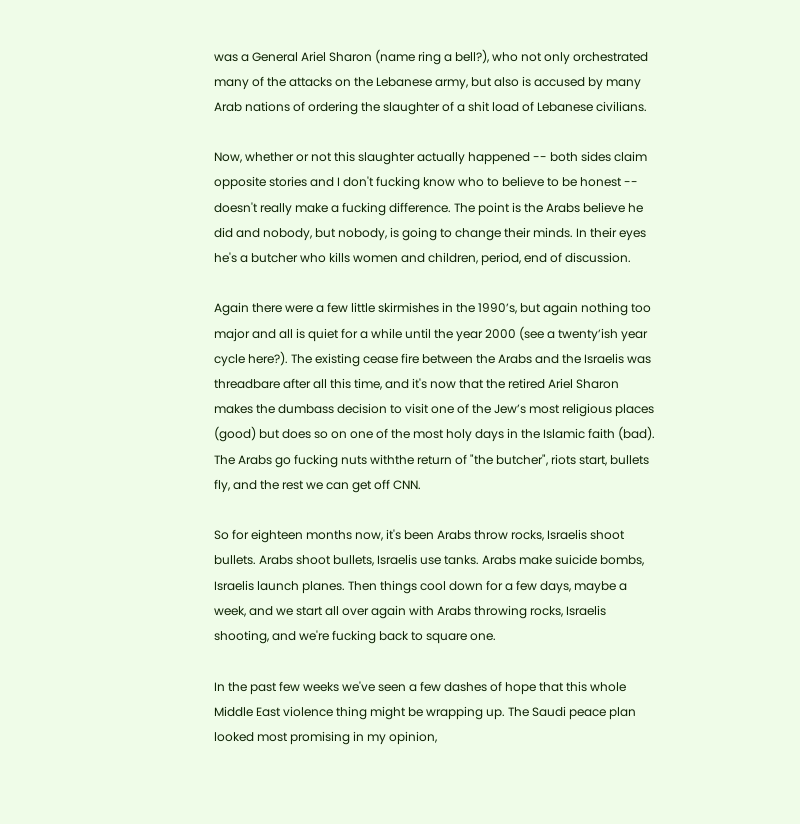was a General Ariel Sharon (name ring a bell?), who not only orchestrated many of the attacks on the Lebanese army, but also is accused by many Arab nations of ordering the slaughter of a shit load of Lebanese civilians.

Now, whether or not this slaughter actually happened -- both sides claim opposite stories and I don't fucking know who to believe to be honest -- doesn't really make a fucking difference. The point is the Arabs believe he did and nobody, but nobody, is going to change their minds. In their eyes he's a butcher who kills women and children, period, end of discussion.

Again there were a few little skirmishes in the 1990’s, but again nothing too major and all is quiet for a while until the year 2000 (see a twenty’ish year cycle here?). The existing cease fire between the Arabs and the Israelis was threadbare after all this time, and it's now that the retired Ariel Sharon makes the dumbass decision to visit one of the Jew’s most religious places (good) but does so on one of the most holy days in the Islamic faith (bad). The Arabs go fucking nuts withthe return of "the butcher", riots start, bullets fly, and the rest we can get off CNN.

So for eighteen months now, it's been Arabs throw rocks, Israelis shoot bullets. Arabs shoot bullets, Israelis use tanks. Arabs make suicide bombs, Israelis launch planes. Then things cool down for a few days, maybe a week, and we start all over again with Arabs throwing rocks, Israelis shooting, and we're fucking back to square one.

In the past few weeks we've seen a few dashes of hope that this whole Middle East violence thing might be wrapping up. The Saudi peace plan looked most promising in my opinion,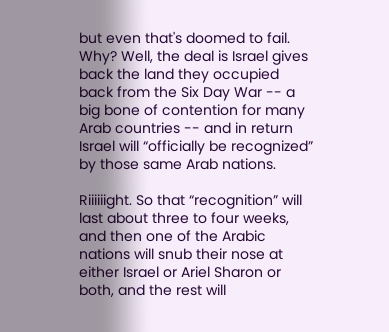but even that's doomed to fail. Why? Well, the deal is Israel gives back the land they occupied back from the Six Day War -- a big bone of contention for many Arab countries -- and in return Israel will “officially be recognized” by those same Arab nations.

Riiiiiight. So that “recognition” will last about three to four weeks, and then one of the Arabic nations will snub their nose at either Israel or Ariel Sharon or both, and the rest will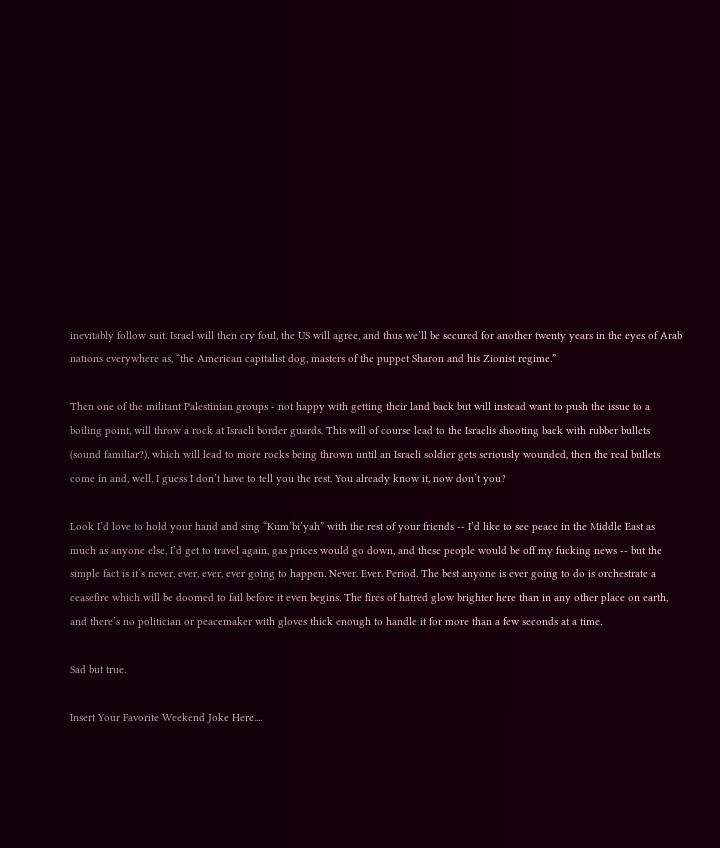inevitably follow suit. Israel will then cry foul, the US will agree, and thus we’ll be secured for another twenty years in the eyes of Arab nations everywhere as, “the American capitalist dog, masters of the puppet Sharon and his Zionist regime.”

Then one of the militant Palestinian groups - not happy with getting their land back but will instead want to push the issue to a boiling point, will throw a rock at Israeli border guards. This will of course lead to the Israelis shooting back with rubber bullets (sound familiar?), which will lead to more rocks being thrown until an Israeli soldier gets seriously wounded, then the real bullets come in and, well, I guess I don’t have to tell you the rest. You already know it, now don’t you?

Look I’d love to hold your hand and sing “Kum’bi’yah” with the rest of your friends -- I’d like to see peace in the Middle East as much as anyone else, I’d get to travel again, gas prices would go down, and these people would be off my fucking news -- but the simple fact is it’s never, ever, ever, ever going to happen. Never. Ever. Period. The best anyone is ever going to do is orchestrate a ceasefire which will be doomed to fail before it even begins. The fires of hatred glow brighter here than in any other place on earth, and there’s no politician or peacemaker with gloves thick enough to handle it for more than a few seconds at a time.

Sad but true.

Insert Your Favorite Weekend Joke Here....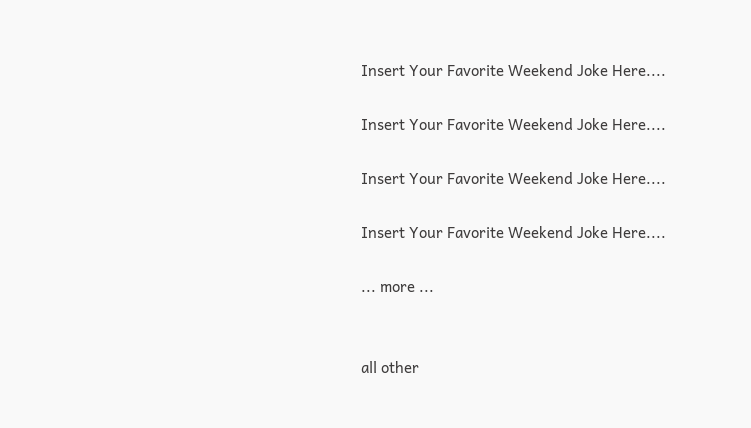Insert Your Favorite Weekend Joke Here....

Insert Your Favorite Weekend Joke Here....

Insert Your Favorite Weekend Joke Here....

Insert Your Favorite Weekend Joke Here....

... more ...


all other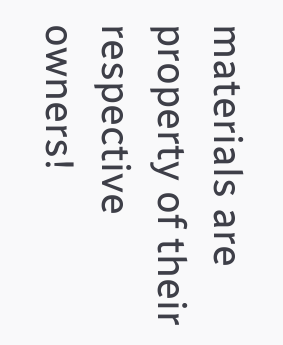materials are property of their respective owners!